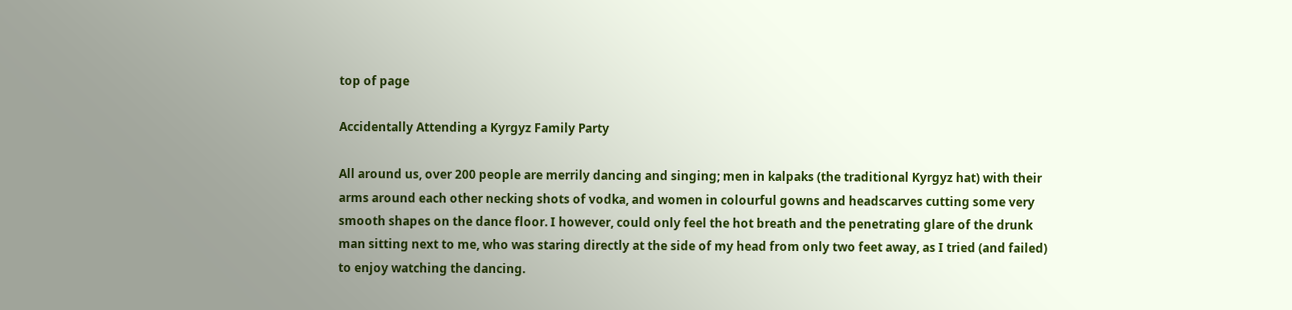top of page

Accidentally Attending a Kyrgyz Family Party

All around us, over 200 people are merrily dancing and singing; men in kalpaks (the traditional Kyrgyz hat) with their arms around each other necking shots of vodka, and women in colourful gowns and headscarves cutting some very smooth shapes on the dance floor. I however, could only feel the hot breath and the penetrating glare of the drunk man sitting next to me, who was staring directly at the side of my head from only two feet away, as I tried (and failed) to enjoy watching the dancing.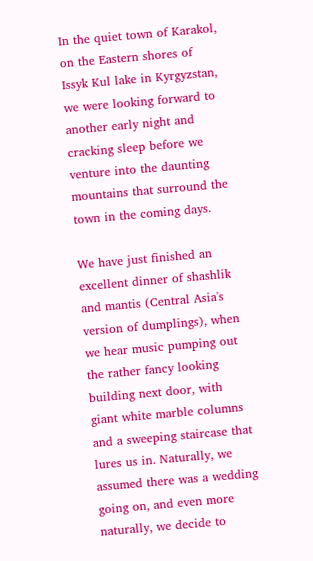In the quiet town of Karakol, on the Eastern shores of Issyk Kul lake in Kyrgyzstan, we were looking forward to another early night and cracking sleep before we venture into the daunting mountains that surround the town in the coming days.

We have just finished an excellent dinner of shashlik and mantis (Central Asia's version of dumplings), when we hear music pumping out the rather fancy looking building next door, with giant white marble columns and a sweeping staircase that lures us in. Naturally, we assumed there was a wedding going on, and even more naturally, we decide to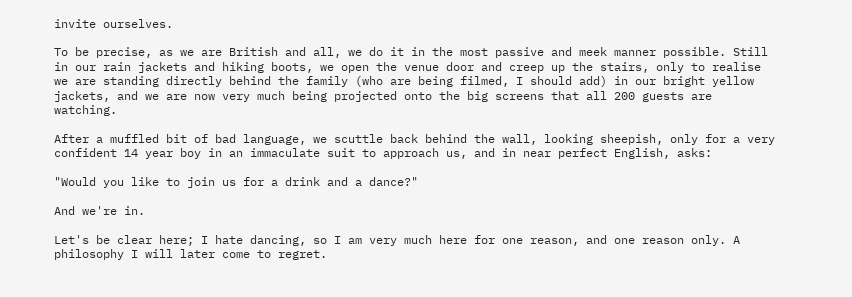invite ourselves.

To be precise, as we are British and all, we do it in the most passive and meek manner possible. Still in our rain jackets and hiking boots, we open the venue door and creep up the stairs, only to realise we are standing directly behind the family (who are being filmed, I should add) in our bright yellow jackets, and we are now very much being projected onto the big screens that all 200 guests are watching.

After a muffled bit of bad language, we scuttle back behind the wall, looking sheepish, only for a very confident 14 year boy in an immaculate suit to approach us, and in near perfect English, asks:

"Would you like to join us for a drink and a dance?"

And we're in.

Let's be clear here; I hate dancing, so I am very much here for one reason, and one reason only. A philosophy I will later come to regret.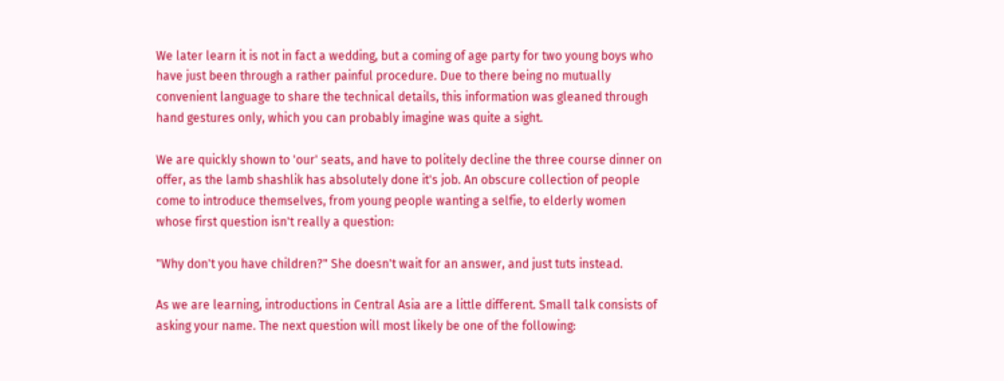We later learn it is not in fact a wedding, but a coming of age party for two young boys who have just been through a rather painful procedure. Due to there being no mutually convenient language to share the technical details, this information was gleaned through hand gestures only, which you can probably imagine was quite a sight.

We are quickly shown to 'our' seats, and have to politely decline the three course dinner on offer, as the lamb shashlik has absolutely done it's job. An obscure collection of people come to introduce themselves, from young people wanting a selfie, to elderly women whose first question isn't really a question:

"Why don't you have children?" She doesn't wait for an answer, and just tuts instead.

As we are learning, introductions in Central Asia are a little different. Small talk consists of asking your name. The next question will most likely be one of the following: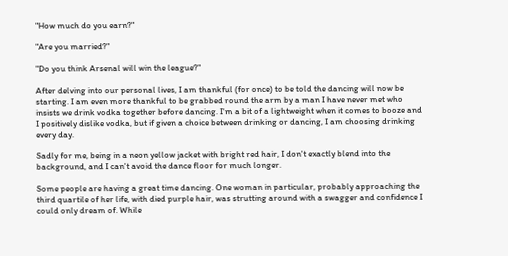"How much do you earn?"

"Are you married?"

"Do you think Arsenal will win the league?"

After delving into our personal lives, I am thankful (for once) to be told the dancing will now be starting. I am even more thankful to be grabbed round the arm by a man I have never met who insists we drink vodka together before dancing. I'm a bit of a lightweight when it comes to booze and I positively dislike vodka, but if given a choice between drinking or dancing, I am choosing drinking every day.

Sadly for me, being in a neon yellow jacket with bright red hair, I don't exactly blend into the background, and I can't avoid the dance floor for much longer.

Some people are having a great time dancing. One woman in particular, probably approaching the third quartile of her life, with died purple hair, was strutting around with a swagger and confidence I could only dream of. While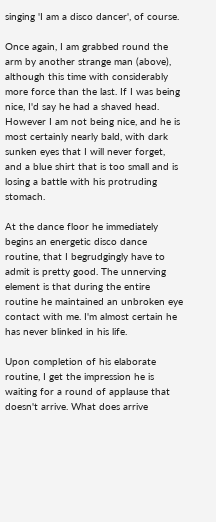singing 'I am a disco dancer', of course.

Once again, I am grabbed round the arm by another strange man (above), although this time with considerably more force than the last. If I was being nice, I'd say he had a shaved head. However I am not being nice, and he is most certainly nearly bald, with dark sunken eyes that I will never forget, and a blue shirt that is too small and is losing a battle with his protruding stomach.

At the dance floor he immediately begins an energetic disco dance routine, that I begrudgingly have to admit is pretty good. The unnerving element is that during the entire routine he maintained an unbroken eye contact with me. I'm almost certain he has never blinked in his life.

Upon completion of his elaborate routine, I get the impression he is waiting for a round of applause that doesn't arrive. What does arrive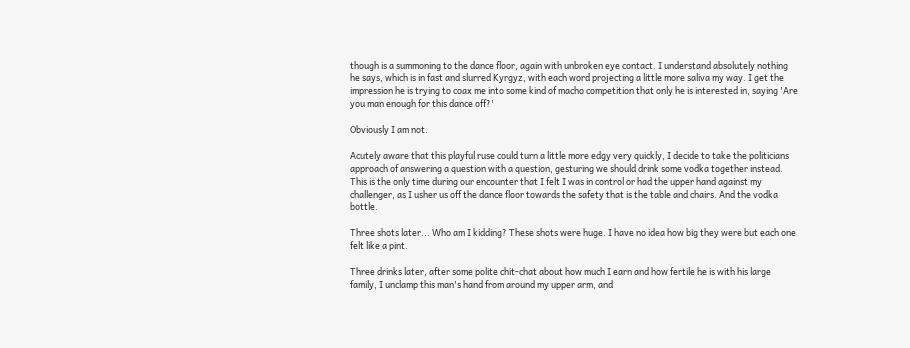though is a summoning to the dance floor, again with unbroken eye contact. I understand absolutely nothing he says, which is in fast and slurred Kyrgyz, with each word projecting a little more saliva my way. I get the impression he is trying to coax me into some kind of macho competition that only he is interested in, saying 'Are you man enough for this dance off?'

Obviously I am not.

Acutely aware that this playful ruse could turn a little more edgy very quickly, I decide to take the politicians approach of answering a question with a question, gesturing we should drink some vodka together instead. This is the only time during our encounter that I felt I was in control or had the upper hand against my challenger, as I usher us off the dance floor towards the safety that is the table and chairs. And the vodka bottle.

Three shots later... Who am I kidding? These shots were huge. I have no idea how big they were but each one felt like a pint.

Three drinks later, after some polite chit-chat about how much I earn and how fertile he is with his large family, I unclamp this man's hand from around my upper arm, and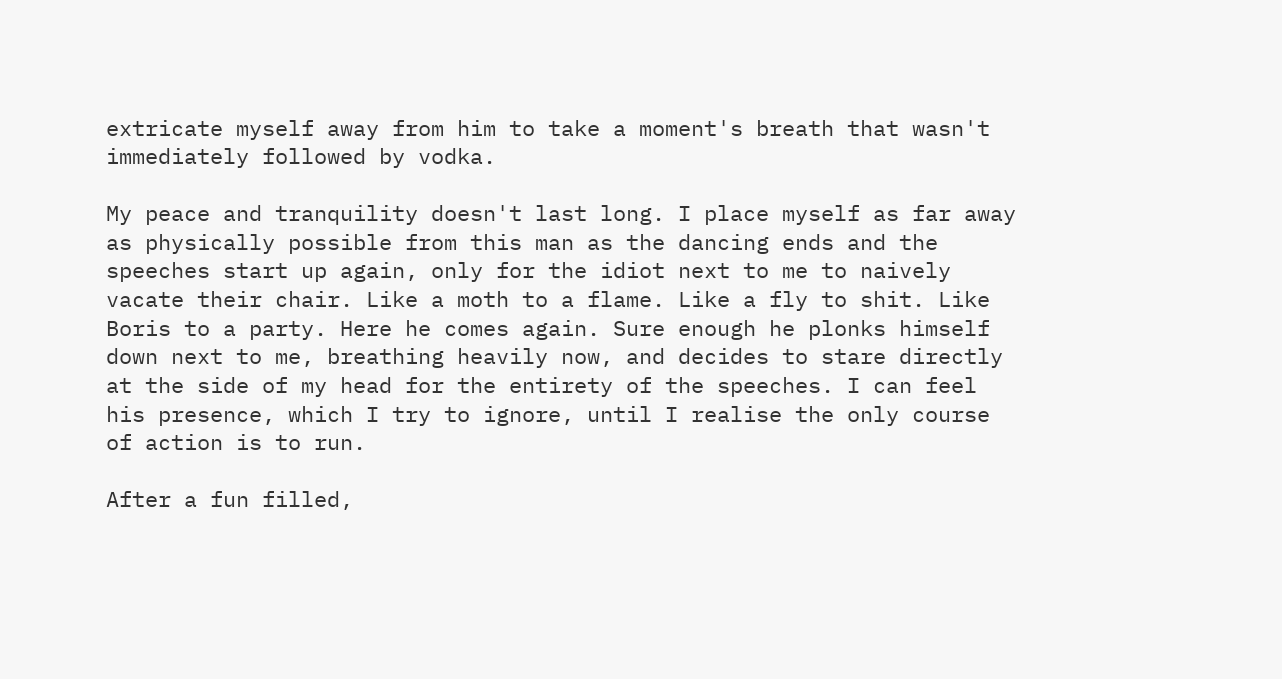extricate myself away from him to take a moment's breath that wasn't immediately followed by vodka.

My peace and tranquility doesn't last long. I place myself as far away as physically possible from this man as the dancing ends and the speeches start up again, only for the idiot next to me to naively vacate their chair. Like a moth to a flame. Like a fly to shit. Like Boris to a party. Here he comes again. Sure enough he plonks himself down next to me, breathing heavily now, and decides to stare directly at the side of my head for the entirety of the speeches. I can feel his presence, which I try to ignore, until I realise the only course of action is to run.

After a fun filled,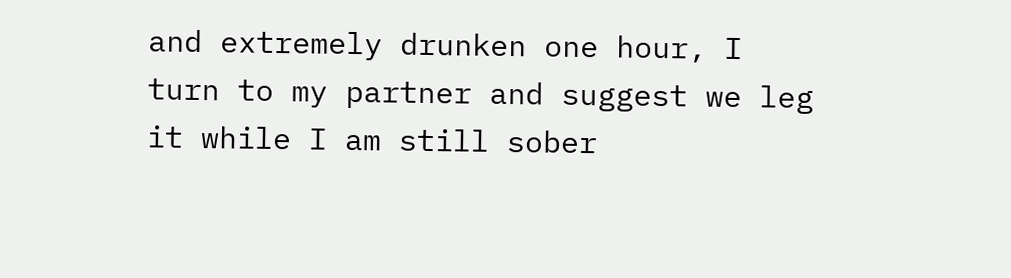and extremely drunken one hour, I turn to my partner and suggest we leg it while I am still sober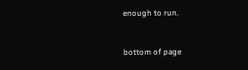enough to run.


bottom of page